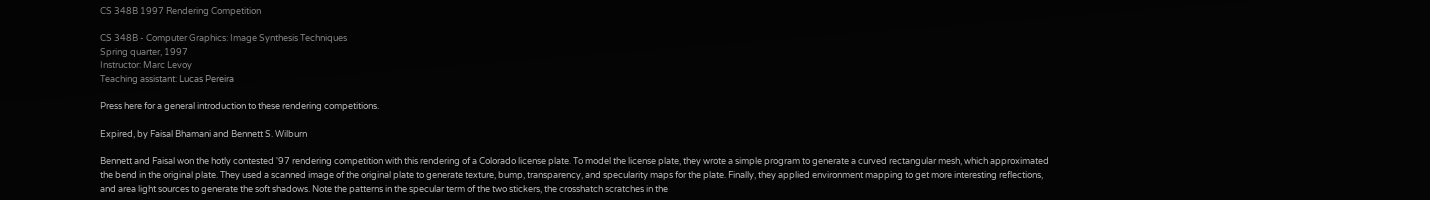CS 348B 1997 Rendering Competition

CS 348B - Computer Graphics: Image Synthesis Techniques
Spring quarter, 1997
Instructor: Marc Levoy
Teaching assistant: Lucas Pereira

Press here for a general introduction to these rendering competitions.

Expired, by Faisal Bhamani and Bennett S. Wilburn

Bennett and Faisal won the hotly contested '97 rendering competition with this rendering of a Colorado license plate. To model the license plate, they wrote a simple program to generate a curved rectangular mesh, which approximated the bend in the original plate. They used a scanned image of the original plate to generate texture, bump, transparency, and specularity maps for the plate. Finally, they applied environment mapping to get more interesting reflections, and area light sources to generate the soft shadows. Note the patterns in the specular term of the two stickers, the crosshatch scratches in the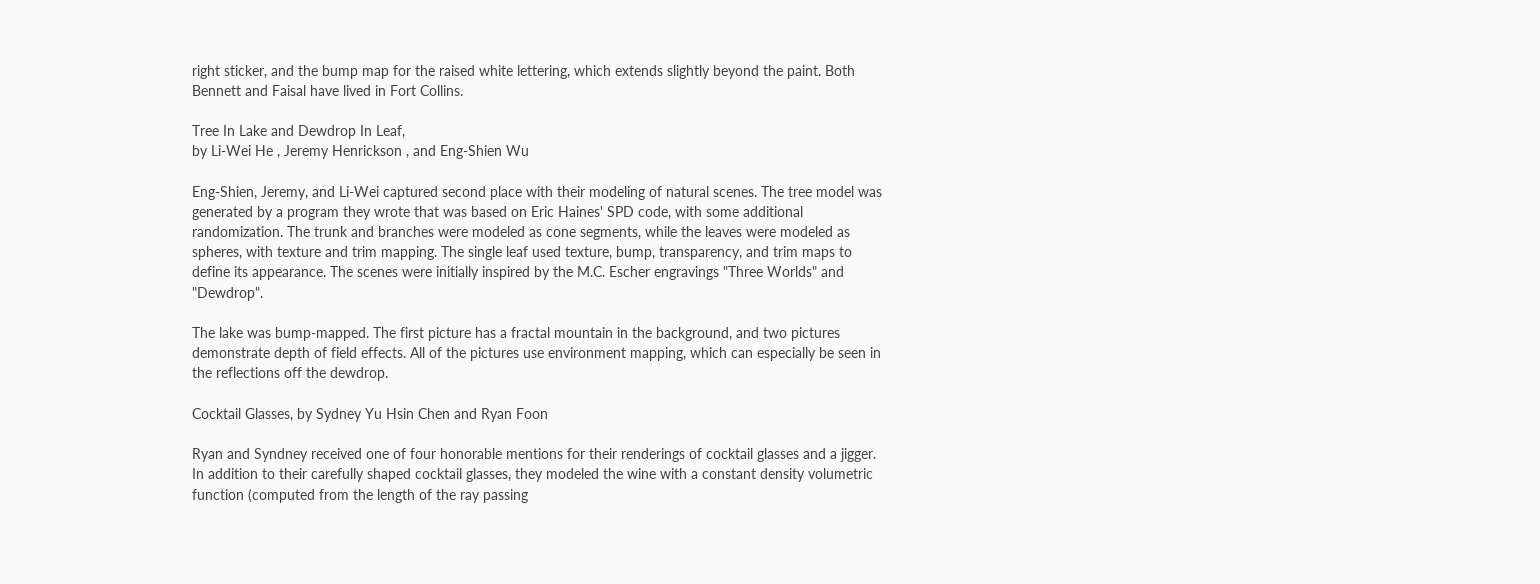right sticker, and the bump map for the raised white lettering, which extends slightly beyond the paint. Both Bennett and Faisal have lived in Fort Collins.

Tree In Lake and Dewdrop In Leaf,
by Li-Wei He , Jeremy Henrickson , and Eng-Shien Wu

Eng-Shien, Jeremy, and Li-Wei captured second place with their modeling of natural scenes. The tree model was generated by a program they wrote that was based on Eric Haines' SPD code, with some additional randomization. The trunk and branches were modeled as cone segments, while the leaves were modeled as spheres, with texture and trim mapping. The single leaf used texture, bump, transparency, and trim maps to define its appearance. The scenes were initially inspired by the M.C. Escher engravings "Three Worlds" and "Dewdrop".

The lake was bump-mapped. The first picture has a fractal mountain in the background, and two pictures demonstrate depth of field effects. All of the pictures use environment mapping, which can especially be seen in the reflections off the dewdrop.

Cocktail Glasses, by Sydney Yu Hsin Chen and Ryan Foon

Ryan and Syndney received one of four honorable mentions for their renderings of cocktail glasses and a jigger. In addition to their carefully shaped cocktail glasses, they modeled the wine with a constant density volumetric function (computed from the length of the ray passing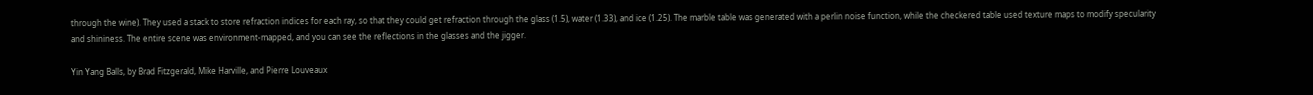through the wine). They used a stack to store refraction indices for each ray, so that they could get refraction through the glass (1.5), water (1.33), and ice (1.25). The marble table was generated with a perlin noise function, while the checkered table used texture maps to modify specularity and shininess. The entire scene was environment-mapped, and you can see the reflections in the glasses and the jigger.

Yin Yang Balls, by Brad Fitzgerald, Mike Harville, and Pierre Louveaux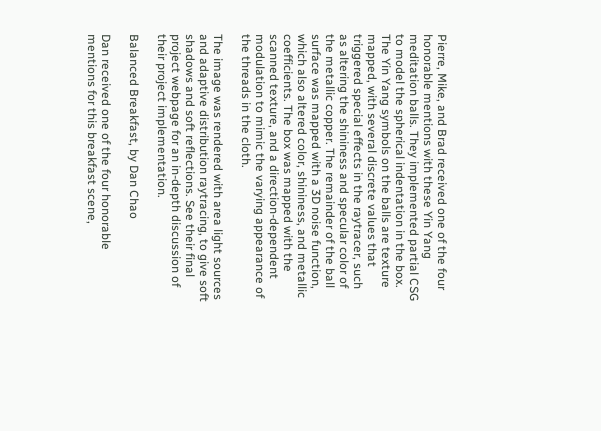Pierre, Mike, and Brad received one of the four honorable mentions with these Yin Yang meditation balls. They implemented partial CSG to model the spherical indentation in the box. The Yin Yang symbols on the balls are texture mapped, with several discrete values that triggered special effects in the raytracer, such as altering the shininess and specular color of the metallic copper. The remainder of the ball surface was mapped with a 3D noise function, which also altered color, shininess, and metallic coefficients. The box was mapped with the scanned texture, and a direction-dependent modulation to mimic the varying appearance of the threads in the cloth.

The image was rendered with area light sources and adaptive distribution raytracing, to give soft shadows and soft reflections. See their final project webpage for an in-depth discussion of their project implementation.

Balanced Breakfast, by Dan Chao

Dan received one of the four honorable mentions for this breakfast scene,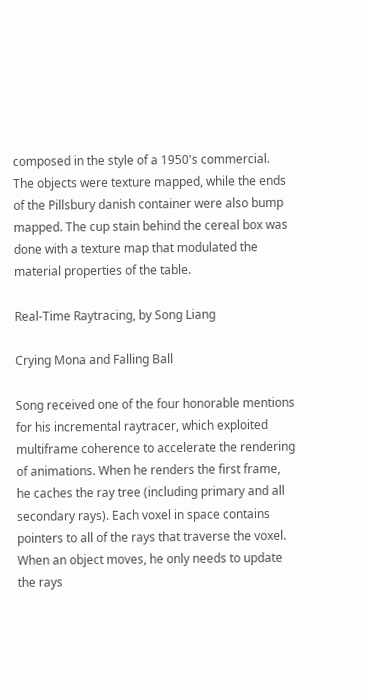composed in the style of a 1950's commercial. The objects were texture mapped, while the ends of the Pillsbury danish container were also bump mapped. The cup stain behind the cereal box was done with a texture map that modulated the material properties of the table.

Real-Time Raytracing, by Song Liang

Crying Mona and Falling Ball

Song received one of the four honorable mentions for his incremental raytracer, which exploited multiframe coherence to accelerate the rendering of animations. When he renders the first frame, he caches the ray tree (including primary and all secondary rays). Each voxel in space contains pointers to all of the rays that traverse the voxel. When an object moves, he only needs to update the rays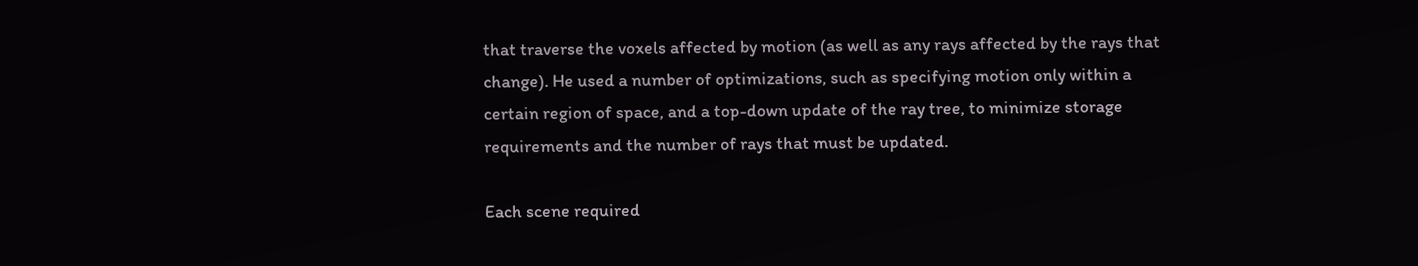that traverse the voxels affected by motion (as well as any rays affected by the rays that change). He used a number of optimizations, such as specifying motion only within a certain region of space, and a top-down update of the ray tree, to minimize storage requirements and the number of rays that must be updated.

Each scene required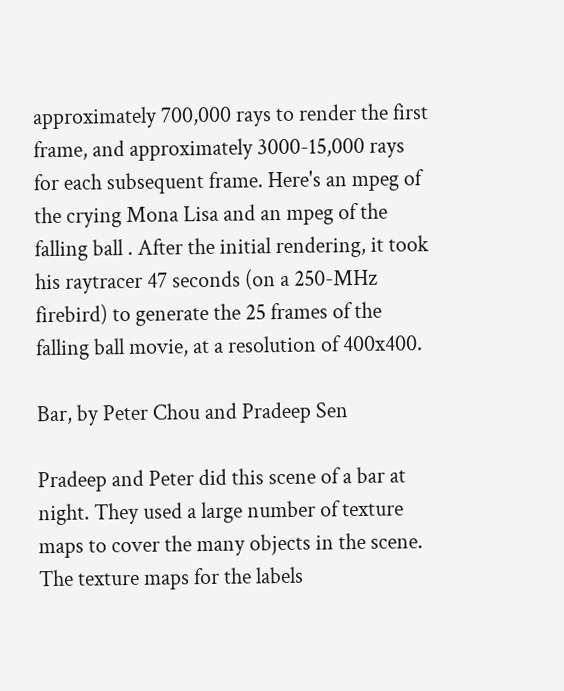approximately 700,000 rays to render the first frame, and approximately 3000-15,000 rays for each subsequent frame. Here's an mpeg of the crying Mona Lisa and an mpeg of the falling ball . After the initial rendering, it took his raytracer 47 seconds (on a 250-MHz firebird) to generate the 25 frames of the falling ball movie, at a resolution of 400x400.

Bar, by Peter Chou and Pradeep Sen

Pradeep and Peter did this scene of a bar at night. They used a large number of texture maps to cover the many objects in the scene. The texture maps for the labels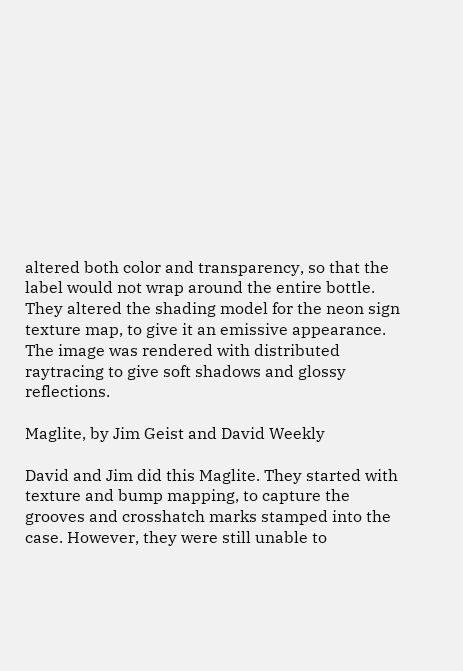altered both color and transparency, so that the label would not wrap around the entire bottle. They altered the shading model for the neon sign texture map, to give it an emissive appearance. The image was rendered with distributed raytracing to give soft shadows and glossy reflections.

Maglite, by Jim Geist and David Weekly

David and Jim did this Maglite. They started with texture and bump mapping, to capture the grooves and crosshatch marks stamped into the case. However, they were still unable to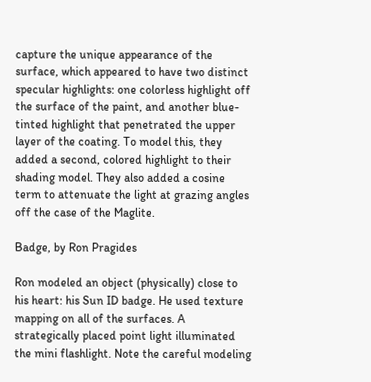capture the unique appearance of the surface, which appeared to have two distinct specular highlights: one colorless highlight off the surface of the paint, and another blue-tinted highlight that penetrated the upper layer of the coating. To model this, they added a second, colored highlight to their shading model. They also added a cosine term to attenuate the light at grazing angles off the case of the Maglite.

Badge, by Ron Pragides

Ron modeled an object (physically) close to his heart: his Sun ID badge. He used texture mapping on all of the surfaces. A strategically placed point light illuminated the mini flashlight. Note the careful modeling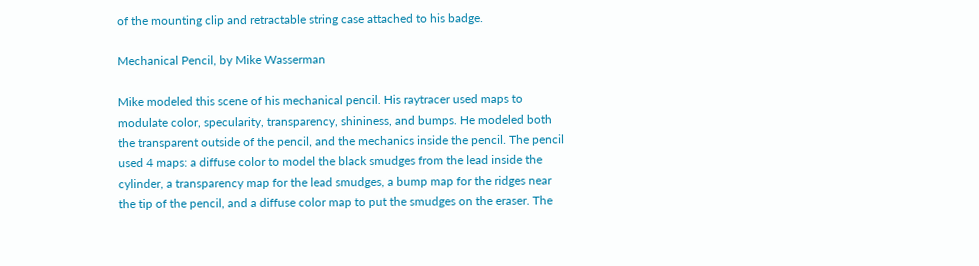of the mounting clip and retractable string case attached to his badge.

Mechanical Pencil, by Mike Wasserman

Mike modeled this scene of his mechanical pencil. His raytracer used maps to modulate color, specularity, transparency, shininess, and bumps. He modeled both the transparent outside of the pencil, and the mechanics inside the pencil. The pencil used 4 maps: a diffuse color to model the black smudges from the lead inside the cylinder, a transparency map for the lead smudges, a bump map for the ridges near the tip of the pencil, and a diffuse color map to put the smudges on the eraser. The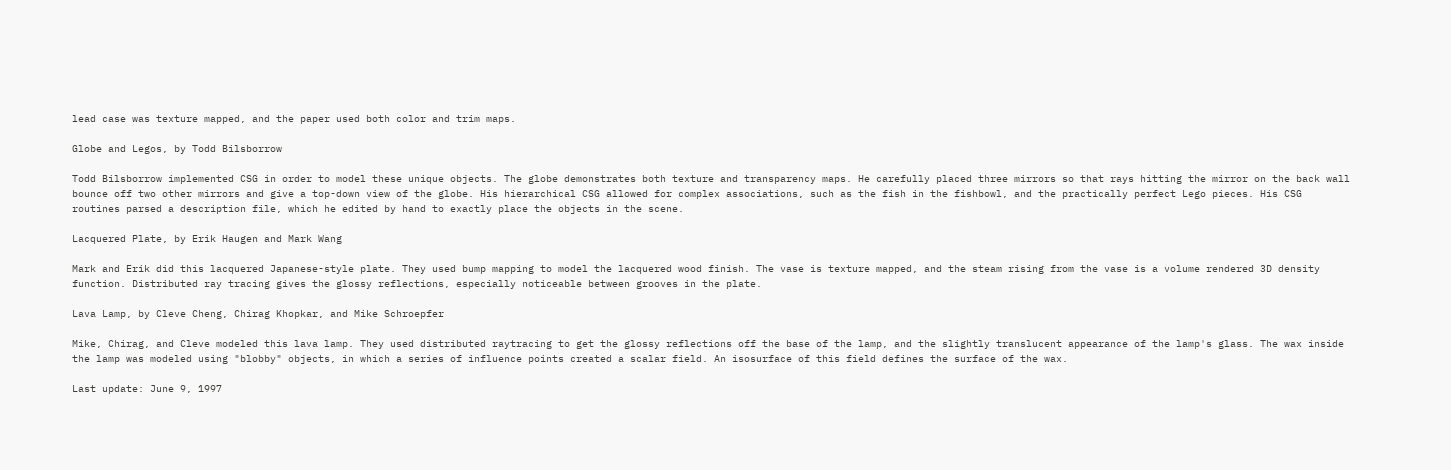lead case was texture mapped, and the paper used both color and trim maps.

Globe and Legos, by Todd Bilsborrow

Todd Bilsborrow implemented CSG in order to model these unique objects. The globe demonstrates both texture and transparency maps. He carefully placed three mirrors so that rays hitting the mirror on the back wall bounce off two other mirrors and give a top-down view of the globe. His hierarchical CSG allowed for complex associations, such as the fish in the fishbowl, and the practically perfect Lego pieces. His CSG routines parsed a description file, which he edited by hand to exactly place the objects in the scene.

Lacquered Plate, by Erik Haugen and Mark Wang

Mark and Erik did this lacquered Japanese-style plate. They used bump mapping to model the lacquered wood finish. The vase is texture mapped, and the steam rising from the vase is a volume rendered 3D density function. Distributed ray tracing gives the glossy reflections, especially noticeable between grooves in the plate.

Lava Lamp, by Cleve Cheng, Chirag Khopkar, and Mike Schroepfer

Mike, Chirag, and Cleve modeled this lava lamp. They used distributed raytracing to get the glossy reflections off the base of the lamp, and the slightly translucent appearance of the lamp's glass. The wax inside the lamp was modeled using "blobby" objects, in which a series of influence points created a scalar field. An isosurface of this field defines the surface of the wax.

Last update: June 9, 1997